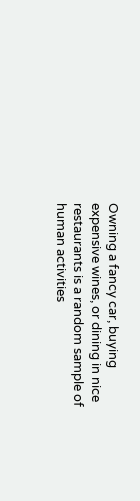Owning a fancy car, buying expensive wines, or dining in nice restaurants is a random sample of human activities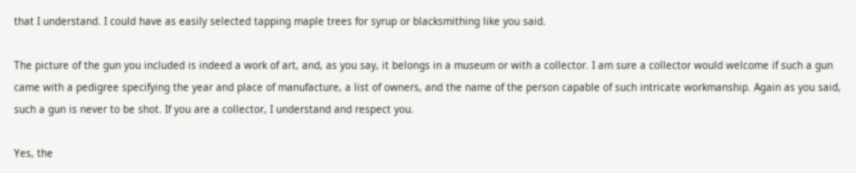that I understand. I could have as easily selected tapping maple trees for syrup or blacksmithing like you said.

The picture of the gun you included is indeed a work of art, and, as you say, it belongs in a museum or with a collector. I am sure a collector would welcome if such a gun came with a pedigree specifying the year and place of manufacture, a list of owners, and the name of the person capable of such intricate workmanship. Again as you said, such a gun is never to be shot. If you are a collector, I understand and respect you.

Yes, the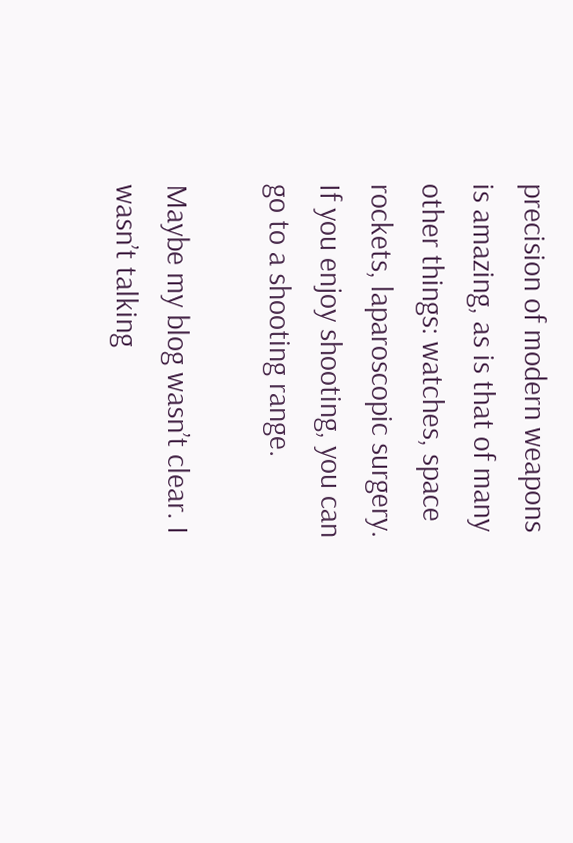precision of modern weapons is amazing, as is that of many other things: watches, space rockets, laparoscopic surgery. If you enjoy shooting, you can go to a shooting range.

Maybe my blog wasn’t clear. I wasn’t talking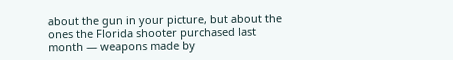about the gun in your picture, but about the ones the Florida shooter purchased last month — weapons made by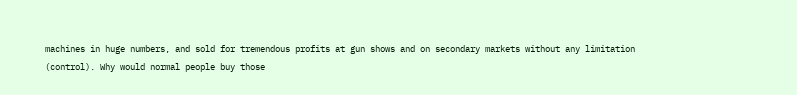machines in huge numbers, and sold for tremendous profits at gun shows and on secondary markets without any limitation (control). Why would normal people buy those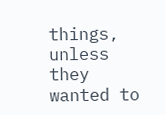things, unless they wanted to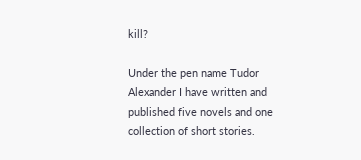kill?

Under the pen name Tudor Alexander I have written and published five novels and one collection of short stories.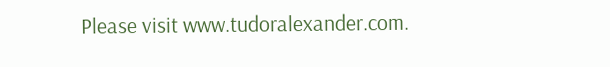Please visit www.tudoralexander.com.